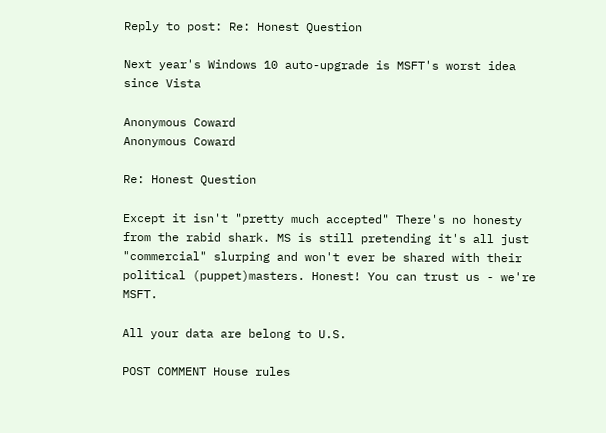Reply to post: Re: Honest Question

Next year's Windows 10 auto-upgrade is MSFT's worst idea since Vista

Anonymous Coward
Anonymous Coward

Re: Honest Question

Except it isn't "pretty much accepted" There's no honesty from the rabid shark. MS is still pretending it's all just "commercial" slurping and won't ever be shared with their political (puppet)masters. Honest! You can trust us - we're MSFT.

All your data are belong to U.S.

POST COMMENT House rules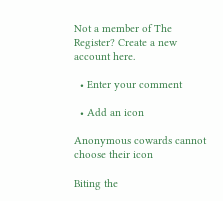Not a member of The Register? Create a new account here.

  • Enter your comment

  • Add an icon

Anonymous cowards cannot choose their icon

Biting the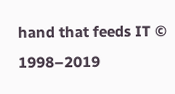hand that feeds IT © 1998–2019